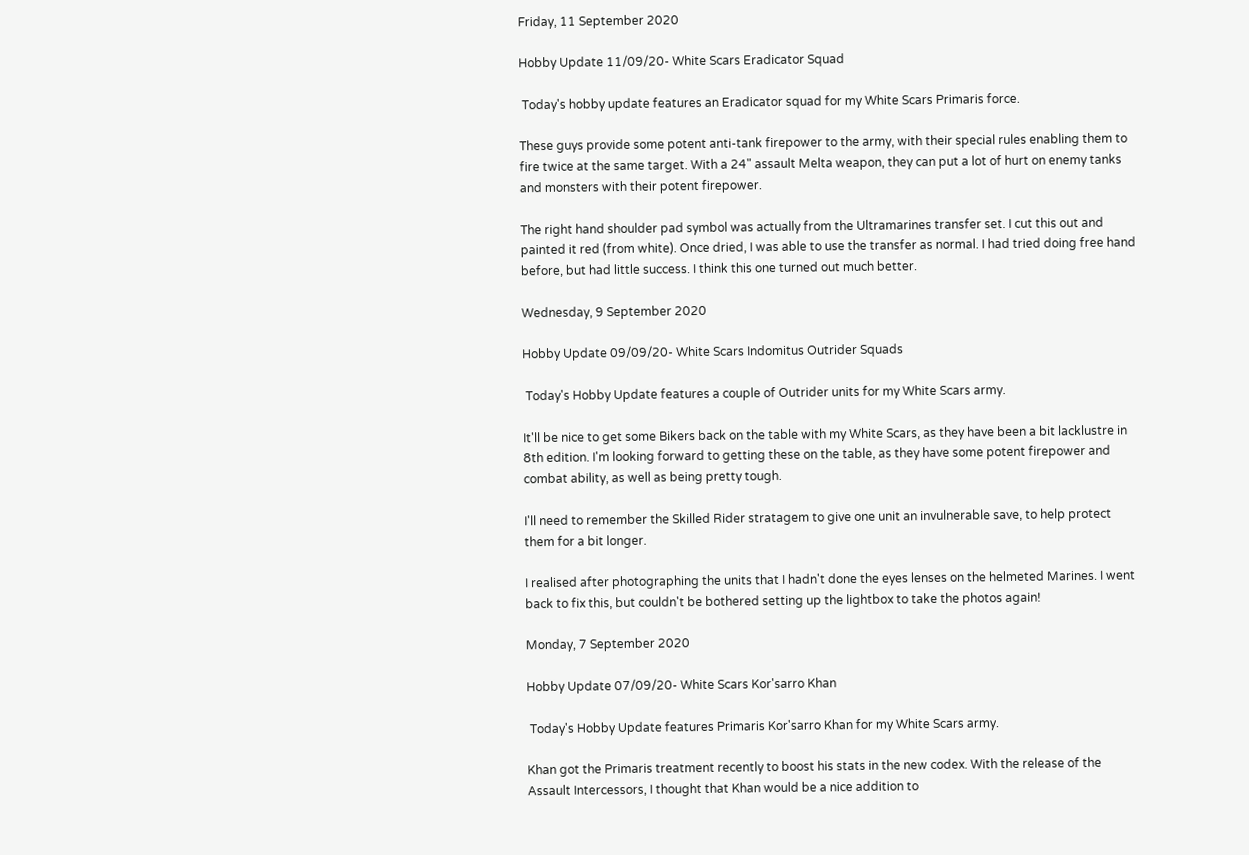Friday, 11 September 2020

Hobby Update 11/09/20- White Scars Eradicator Squad

 Today's hobby update features an Eradicator squad for my White Scars Primaris force.

These guys provide some potent anti-tank firepower to the army, with their special rules enabling them to fire twice at the same target. With a 24" assault Melta weapon, they can put a lot of hurt on enemy tanks and monsters with their potent firepower.

The right hand shoulder pad symbol was actually from the Ultramarines transfer set. I cut this out and painted it red (from white). Once dried, I was able to use the transfer as normal. I had tried doing free hand before, but had little success. I think this one turned out much better.

Wednesday, 9 September 2020

Hobby Update 09/09/20- White Scars Indomitus Outrider Squads

 Today's Hobby Update features a couple of Outrider units for my White Scars army.

It'll be nice to get some Bikers back on the table with my White Scars, as they have been a bit lacklustre in 8th edition. I'm looking forward to getting these on the table, as they have some potent firepower and combat ability, as well as being pretty tough.

I'll need to remember the Skilled Rider stratagem to give one unit an invulnerable save, to help protect them for a bit longer.

I realised after photographing the units that I hadn't done the eyes lenses on the helmeted Marines. I went back to fix this, but couldn't be bothered setting up the lightbox to take the photos again!

Monday, 7 September 2020

Hobby Update 07/09/20- White Scars Kor'sarro Khan

 Today's Hobby Update features Primaris Kor'sarro Khan for my White Scars army.

Khan got the Primaris treatment recently to boost his stats in the new codex. With the release of the Assault Intercessors, I thought that Khan would be a nice addition to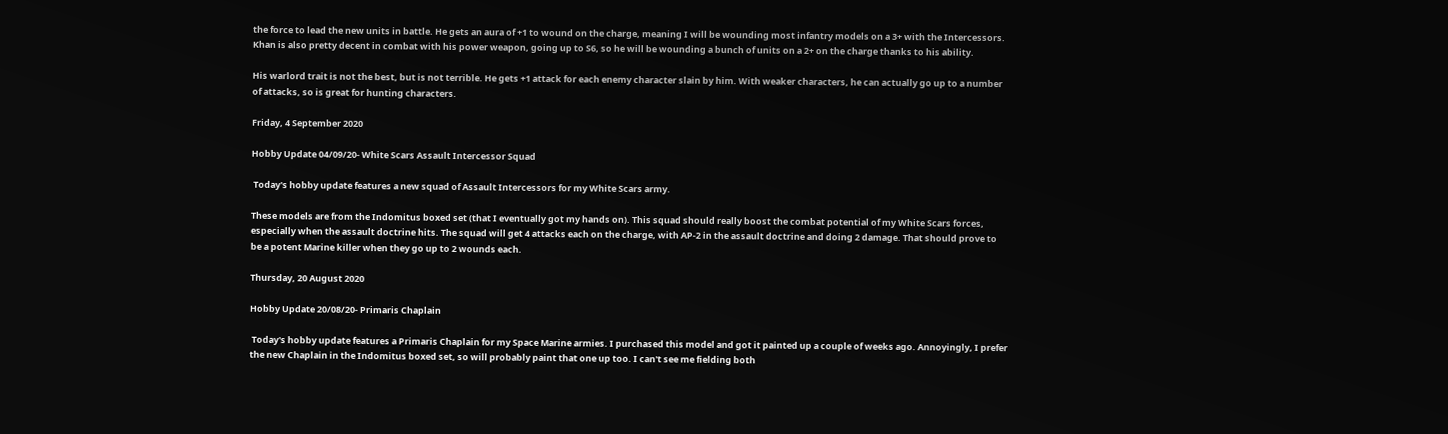the force to lead the new units in battle. He gets an aura of +1 to wound on the charge, meaning I will be wounding most infantry models on a 3+ with the Intercessors. Khan is also pretty decent in combat with his power weapon, going up to S6, so he will be wounding a bunch of units on a 2+ on the charge thanks to his ability.

His warlord trait is not the best, but is not terrible. He gets +1 attack for each enemy character slain by him. With weaker characters, he can actually go up to a number of attacks, so is great for hunting characters.

Friday, 4 September 2020

Hobby Update 04/09/20- White Scars Assault Intercessor Squad

 Today's hobby update features a new squad of Assault Intercessors for my White Scars army.

These models are from the Indomitus boxed set (that I eventually got my hands on). This squad should really boost the combat potential of my White Scars forces, especially when the assault doctrine hits. The squad will get 4 attacks each on the charge, with AP-2 in the assault doctrine and doing 2 damage. That should prove to be a potent Marine killer when they go up to 2 wounds each.

Thursday, 20 August 2020

Hobby Update 20/08/20- Primaris Chaplain

 Today's hobby update features a Primaris Chaplain for my Space Marine armies. I purchased this model and got it painted up a couple of weeks ago. Annoyingly, I prefer the new Chaplain in the Indomitus boxed set, so will probably paint that one up too. I can't see me fielding both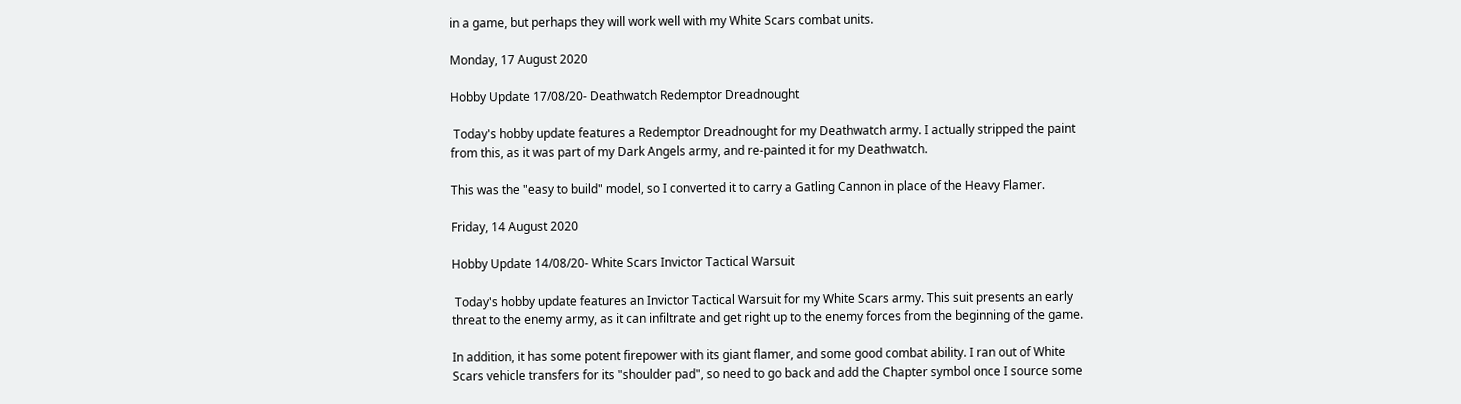in a game, but perhaps they will work well with my White Scars combat units.

Monday, 17 August 2020

Hobby Update 17/08/20- Deathwatch Redemptor Dreadnought

 Today's hobby update features a Redemptor Dreadnought for my Deathwatch army. I actually stripped the paint from this, as it was part of my Dark Angels army, and re-painted it for my Deathwatch.

This was the "easy to build" model, so I converted it to carry a Gatling Cannon in place of the Heavy Flamer.

Friday, 14 August 2020

Hobby Update 14/08/20- White Scars Invictor Tactical Warsuit

 Today's hobby update features an Invictor Tactical Warsuit for my White Scars army. This suit presents an early threat to the enemy army, as it can infiltrate and get right up to the enemy forces from the beginning of the game.

In addition, it has some potent firepower with its giant flamer, and some good combat ability. I ran out of White Scars vehicle transfers for its "shoulder pad", so need to go back and add the Chapter symbol once I source some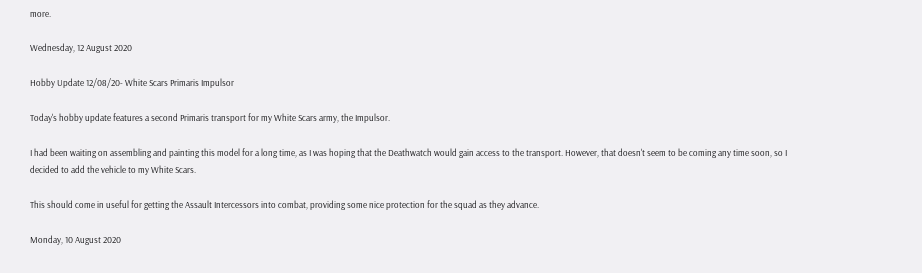more.

Wednesday, 12 August 2020

Hobby Update 12/08/20- White Scars Primaris Impulsor

Today's hobby update features a second Primaris transport for my White Scars army, the Impulsor.

I had been waiting on assembling and painting this model for a long time, as I was hoping that the Deathwatch would gain access to the transport. However, that doesn't seem to be coming any time soon, so I decided to add the vehicle to my White Scars.

This should come in useful for getting the Assault Intercessors into combat, providing some nice protection for the squad as they advance.

Monday, 10 August 2020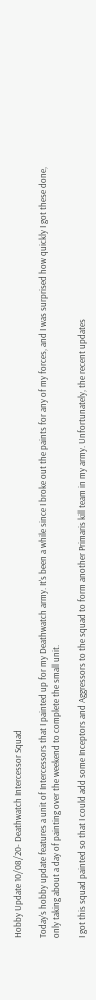Hobby Update 10/08/20- Deathwatch Intercessor Squad

Today's hobby update features a unit of Intercessors that I painted up for my Deathwatch army. It's been a while since I broke out the paints for any of my forces, and I was surprised how quickly I got these done, only taking about a day of painting over the weekend to complete the small unit.

I got this squad painted so that I could add some Inceptors and Aggressors to the squad to form another Primaris kill team in my army. Unfortunately, the recent updates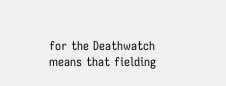for the Deathwatch means that fielding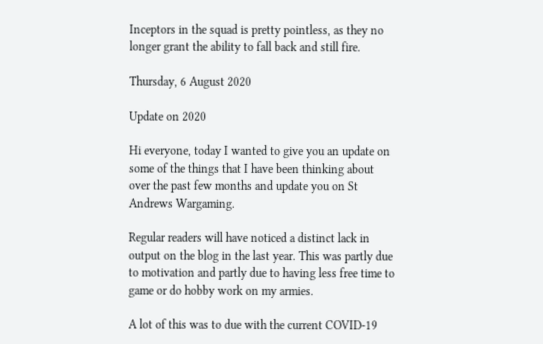Inceptors in the squad is pretty pointless, as they no longer grant the ability to fall back and still fire.

Thursday, 6 August 2020

Update on 2020

Hi everyone, today I wanted to give you an update on some of the things that I have been thinking about over the past few months and update you on St Andrews Wargaming.

Regular readers will have noticed a distinct lack in output on the blog in the last year. This was partly due to motivation and partly due to having less free time to game or do hobby work on my armies.

A lot of this was to due with the current COVID-19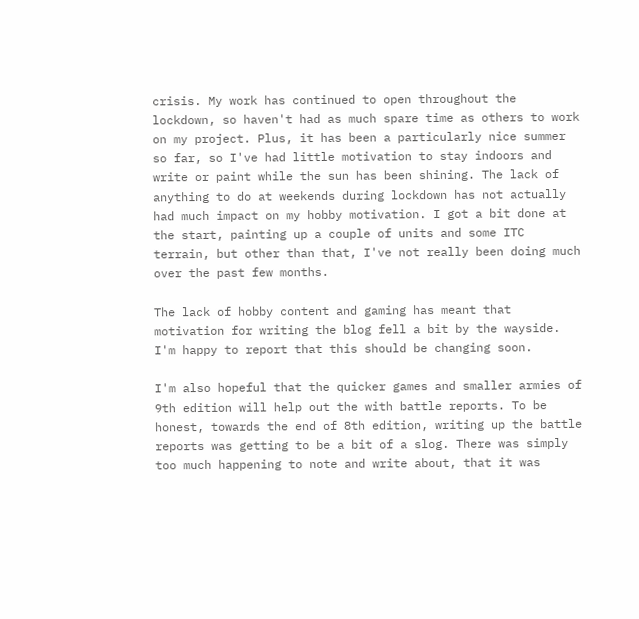crisis. My work has continued to open throughout the lockdown, so haven't had as much spare time as others to work on my project. Plus, it has been a particularly nice summer so far, so I've had little motivation to stay indoors and write or paint while the sun has been shining. The lack of anything to do at weekends during lockdown has not actually had much impact on my hobby motivation. I got a bit done at the start, painting up a couple of units and some ITC terrain, but other than that, I've not really been doing much over the past few months.

The lack of hobby content and gaming has meant that motivation for writing the blog fell a bit by the wayside. I'm happy to report that this should be changing soon.

I'm also hopeful that the quicker games and smaller armies of 9th edition will help out the with battle reports. To be honest, towards the end of 8th edition, writing up the battle reports was getting to be a bit of a slog. There was simply too much happening to note and write about, that it was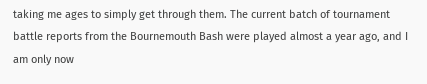taking me ages to simply get through them. The current batch of tournament battle reports from the Bournemouth Bash were played almost a year ago, and I am only now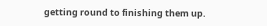getting round to finishing them up.